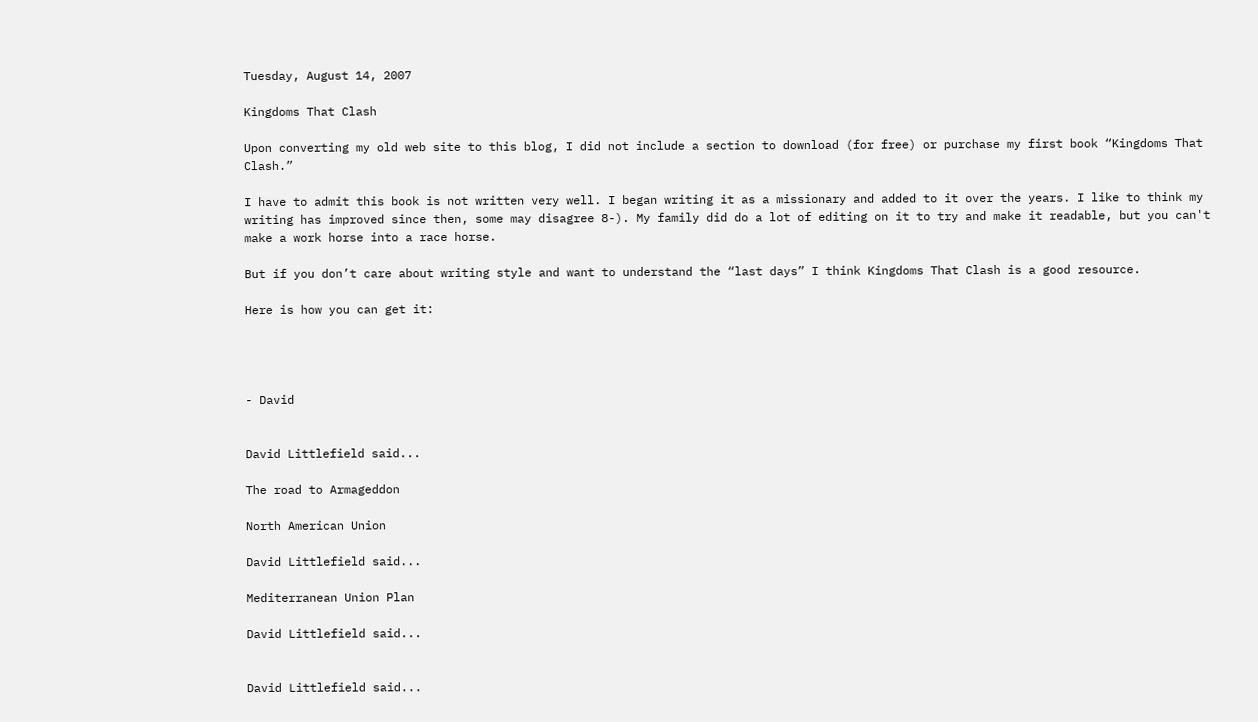Tuesday, August 14, 2007

Kingdoms That Clash

Upon converting my old web site to this blog, I did not include a section to download (for free) or purchase my first book “Kingdoms That Clash.”

I have to admit this book is not written very well. I began writing it as a missionary and added to it over the years. I like to think my writing has improved since then, some may disagree 8-). My family did do a lot of editing on it to try and make it readable, but you can't make a work horse into a race horse.

But if you don’t care about writing style and want to understand the “last days” I think Kingdoms That Clash is a good resource.

Here is how you can get it:




- David


David Littlefield said...

The road to Armageddon

North American Union

David Littlefield said...

Mediterranean Union Plan

David Littlefield said...


David Littlefield said...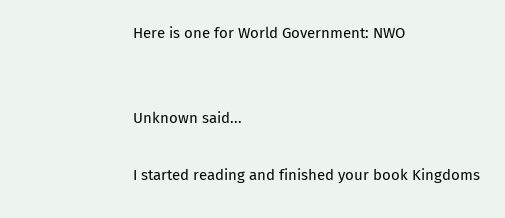Here is one for World Government: NWO


Unknown said...

I started reading and finished your book Kingdoms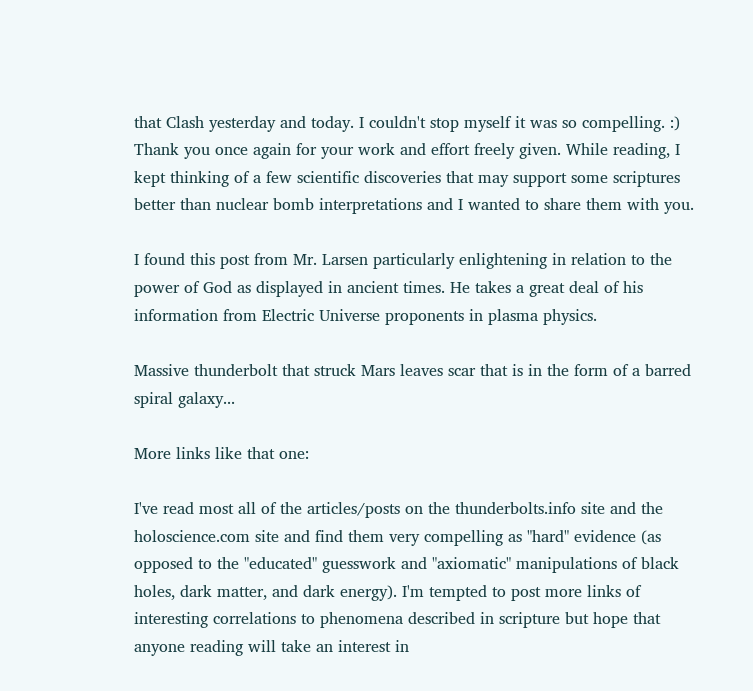that Clash yesterday and today. I couldn't stop myself it was so compelling. :) Thank you once again for your work and effort freely given. While reading, I kept thinking of a few scientific discoveries that may support some scriptures better than nuclear bomb interpretations and I wanted to share them with you.

I found this post from Mr. Larsen particularly enlightening in relation to the power of God as displayed in ancient times. He takes a great deal of his information from Electric Universe proponents in plasma physics.

Massive thunderbolt that struck Mars leaves scar that is in the form of a barred spiral galaxy...

More links like that one:

I've read most all of the articles/posts on the thunderbolts.info site and the holoscience.com site and find them very compelling as "hard" evidence (as opposed to the "educated" guesswork and "axiomatic" manipulations of black holes, dark matter, and dark energy). I'm tempted to post more links of interesting correlations to phenomena described in scripture but hope that anyone reading will take an interest in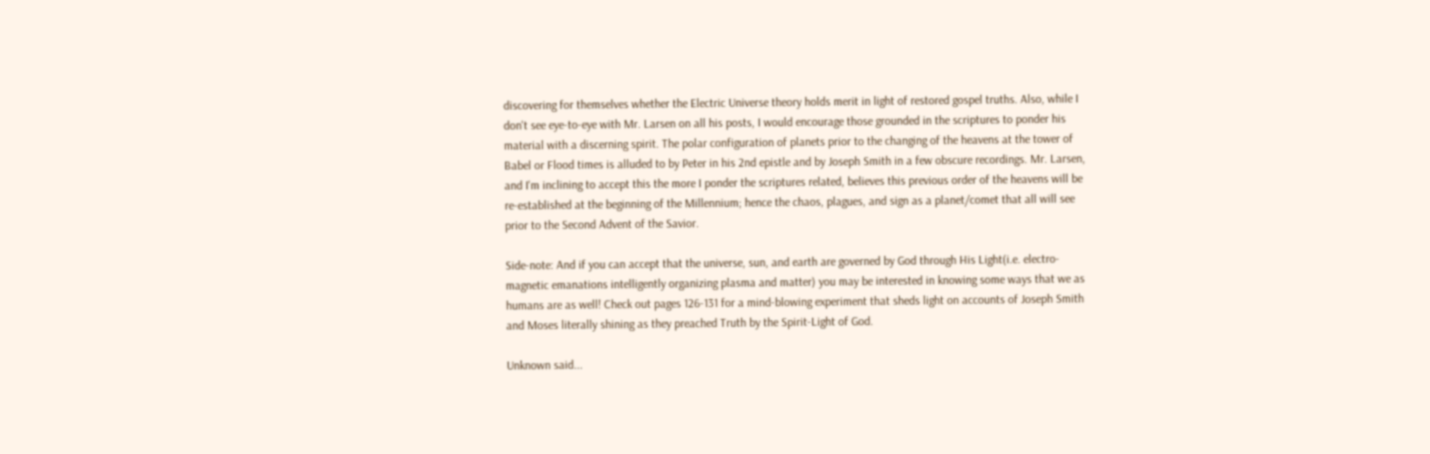discovering for themselves whether the Electric Universe theory holds merit in light of restored gospel truths. Also, while I don't see eye-to-eye with Mr. Larsen on all his posts, I would encourage those grounded in the scriptures to ponder his material with a discerning spirit. The polar configuration of planets prior to the changing of the heavens at the tower of Babel or Flood times is alluded to by Peter in his 2nd epistle and by Joseph Smith in a few obscure recordings. Mr. Larsen, and I'm inclining to accept this the more I ponder the scriptures related, believes this previous order of the heavens will be re-established at the beginning of the Millennium; hence the chaos, plagues, and sign as a planet/comet that all will see prior to the Second Advent of the Savior.

Side-note: And if you can accept that the universe, sun, and earth are governed by God through His Light(i.e. electro-magnetic emanations intelligently organizing plasma and matter) you may be interested in knowing some ways that we as humans are as well! Check out pages 126-131 for a mind-blowing experiment that sheds light on accounts of Joseph Smith and Moses literally shining as they preached Truth by the Spirit-Light of God.

Unknown said...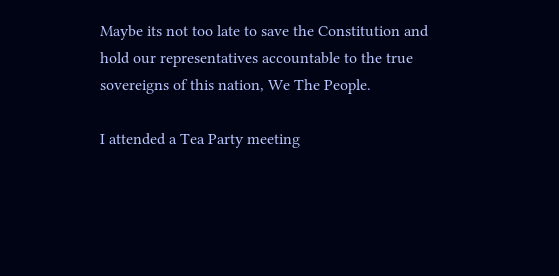Maybe its not too late to save the Constitution and hold our representatives accountable to the true sovereigns of this nation, We The People.

I attended a Tea Party meeting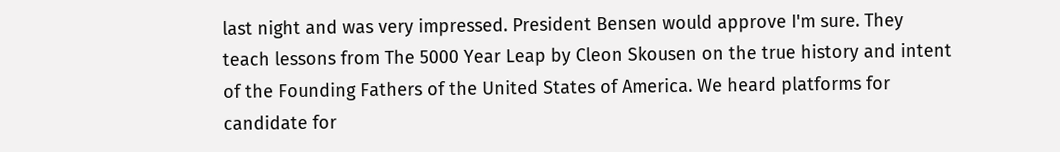last night and was very impressed. President Bensen would approve I'm sure. They teach lessons from The 5000 Year Leap by Cleon Skousen on the true history and intent of the Founding Fathers of the United States of America. We heard platforms for candidate for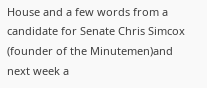House and a few words from a candidate for Senate Chris Simcox (founder of the Minutemen)and next week a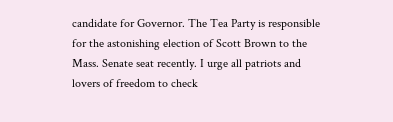candidate for Governor. The Tea Party is responsible for the astonishing election of Scott Brown to the Mass. Senate seat recently. I urge all patriots and lovers of freedom to check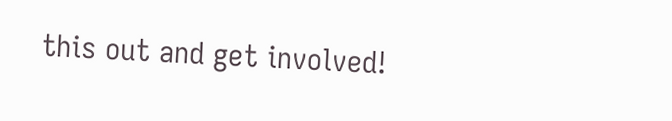this out and get involved!